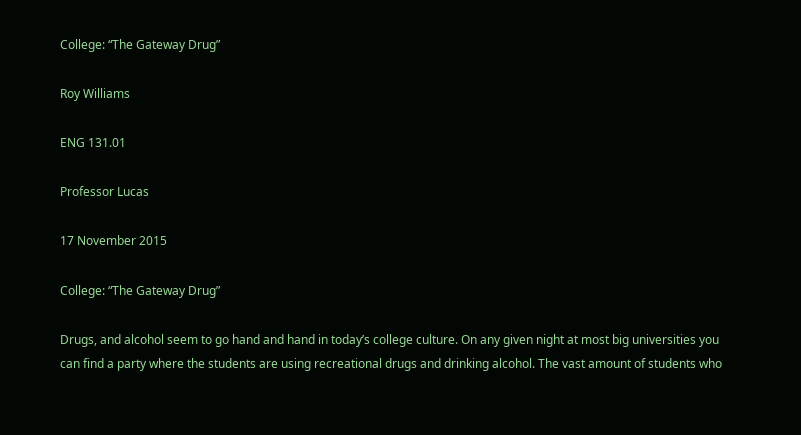College: “The Gateway Drug”

Roy Williams

ENG 131.01

Professor Lucas

17 November 2015

College: “The Gateway Drug”

Drugs, and alcohol seem to go hand and hand in today’s college culture. On any given night at most big universities you can find a party where the students are using recreational drugs and drinking alcohol. The vast amount of students who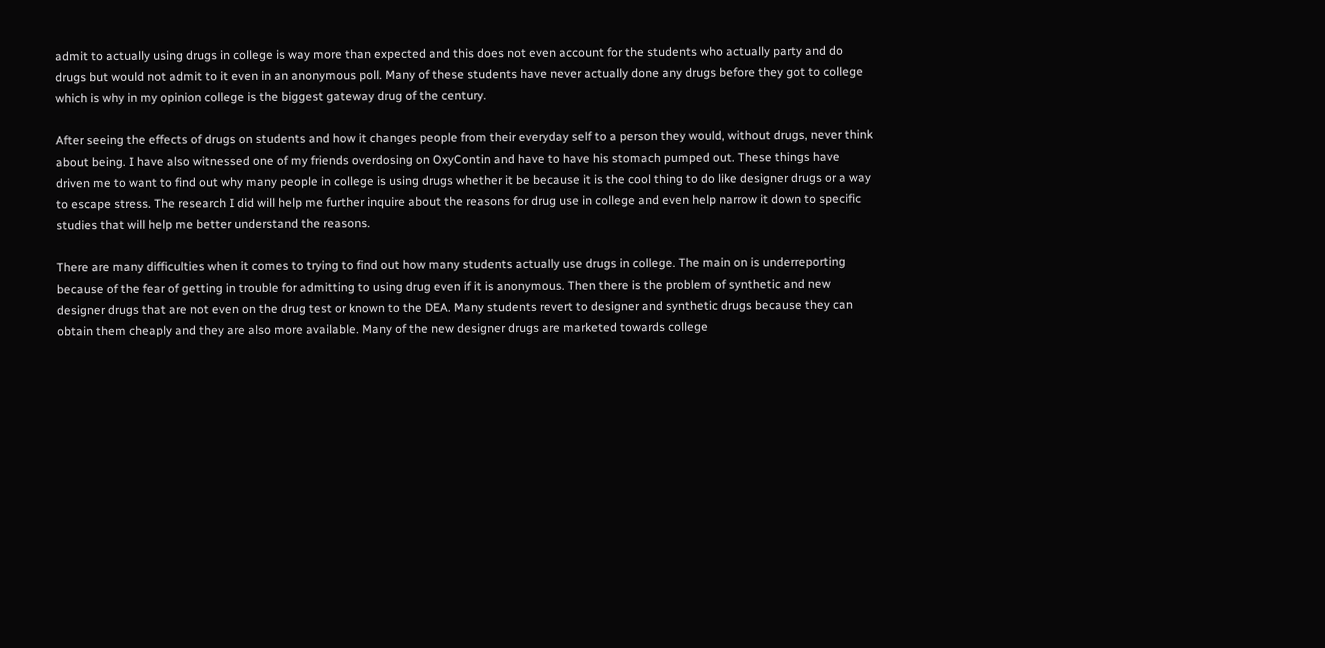admit to actually using drugs in college is way more than expected and this does not even account for the students who actually party and do drugs but would not admit to it even in an anonymous poll. Many of these students have never actually done any drugs before they got to college which is why in my opinion college is the biggest gateway drug of the century.

After seeing the effects of drugs on students and how it changes people from their everyday self to a person they would, without drugs, never think about being. I have also witnessed one of my friends overdosing on OxyContin and have to have his stomach pumped out. These things have driven me to want to find out why many people in college is using drugs whether it be because it is the cool thing to do like designer drugs or a way to escape stress. The research I did will help me further inquire about the reasons for drug use in college and even help narrow it down to specific studies that will help me better understand the reasons.

There are many difficulties when it comes to trying to find out how many students actually use drugs in college. The main on is underreporting because of the fear of getting in trouble for admitting to using drug even if it is anonymous. Then there is the problem of synthetic and new designer drugs that are not even on the drug test or known to the DEA. Many students revert to designer and synthetic drugs because they can obtain them cheaply and they are also more available. Many of the new designer drugs are marketed towards college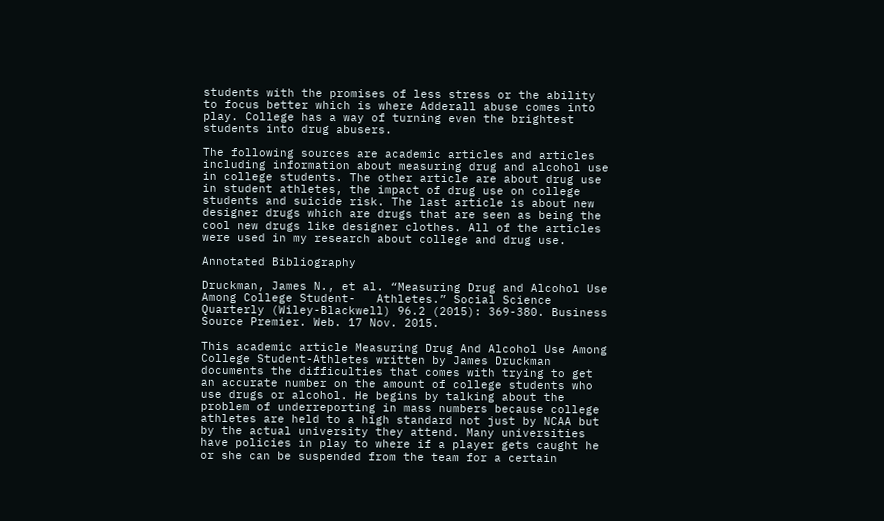students with the promises of less stress or the ability to focus better which is where Adderall abuse comes into play. College has a way of turning even the brightest students into drug abusers.

The following sources are academic articles and articles including information about measuring drug and alcohol use in college students. The other article are about drug use in student athletes, the impact of drug use on college students and suicide risk. The last article is about new designer drugs which are drugs that are seen as being the cool new drugs like designer clothes. All of the articles were used in my research about college and drug use.

Annotated Bibliography

Druckman, James N., et al. “Measuring Drug and Alcohol Use Among College Student-   Athletes.” Social Science Quarterly (Wiley-Blackwell) 96.2 (2015): 369-380. Business            Source Premier. Web. 17 Nov. 2015.

This academic article Measuring Drug And Alcohol Use Among College Student-Athletes written by James Druckman documents the difficulties that comes with trying to get an accurate number on the amount of college students who use drugs or alcohol. He begins by talking about the problem of underreporting in mass numbers because college athletes are held to a high standard not just by NCAA but by the actual university they attend. Many universities have policies in play to where if a player gets caught he or she can be suspended from the team for a certain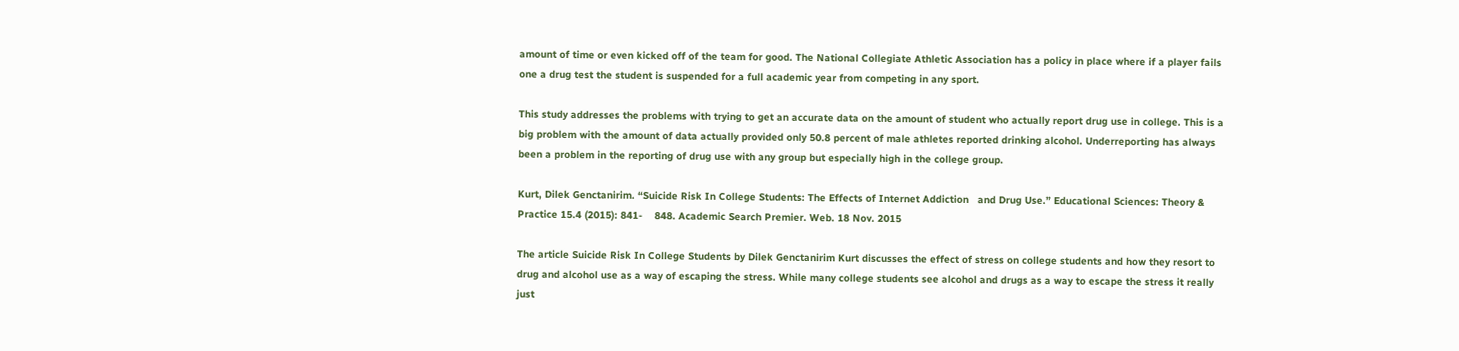amount of time or even kicked off of the team for good. The National Collegiate Athletic Association has a policy in place where if a player fails one a drug test the student is suspended for a full academic year from competing in any sport.

This study addresses the problems with trying to get an accurate data on the amount of student who actually report drug use in college. This is a big problem with the amount of data actually provided only 50.8 percent of male athletes reported drinking alcohol. Underreporting has always been a problem in the reporting of drug use with any group but especially high in the college group.

Kurt, Dilek Genctanirim. “Suicide Risk In College Students: The Effects of Internet Addiction   and Drug Use.” Educational Sciences: Theory & Practice 15.4 (2015): 841-    848. Academic Search Premier. Web. 18 Nov. 2015

The article Suicide Risk In College Students by Dilek Genctanirim Kurt discusses the effect of stress on college students and how they resort to drug and alcohol use as a way of escaping the stress. While many college students see alcohol and drugs as a way to escape the stress it really just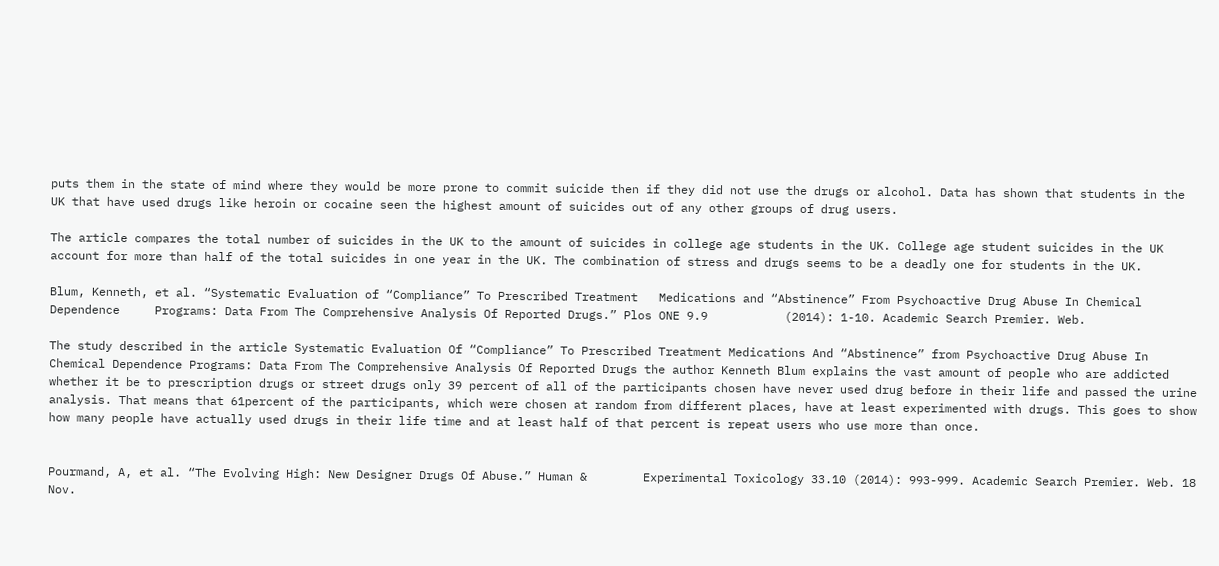puts them in the state of mind where they would be more prone to commit suicide then if they did not use the drugs or alcohol. Data has shown that students in the UK that have used drugs like heroin or cocaine seen the highest amount of suicides out of any other groups of drug users.

The article compares the total number of suicides in the UK to the amount of suicides in college age students in the UK. College age student suicides in the UK account for more than half of the total suicides in one year in the UK. The combination of stress and drugs seems to be a deadly one for students in the UK.

Blum, Kenneth, et al. “Systematic Evaluation of “Compliance” To Prescribed Treatment   Medications and “Abstinence” From Psychoactive Drug Abuse In Chemical Dependence     Programs: Data From The Comprehensive Analysis Of Reported Drugs.” Plos ONE 9.9           (2014): 1-10. Academic Search Premier. Web.

The study described in the article Systematic Evaluation Of “Compliance” To Prescribed Treatment Medications And “Abstinence” from Psychoactive Drug Abuse In Chemical Dependence Programs: Data From The Comprehensive Analysis Of Reported Drugs the author Kenneth Blum explains the vast amount of people who are addicted whether it be to prescription drugs or street drugs only 39 percent of all of the participants chosen have never used drug before in their life and passed the urine analysis. That means that 61percent of the participants, which were chosen at random from different places, have at least experimented with drugs. This goes to show how many people have actually used drugs in their life time and at least half of that percent is repeat users who use more than once.


Pourmand, A, et al. “The Evolving High: New Designer Drugs Of Abuse.” Human &        Experimental Toxicology 33.10 (2014): 993-999. Academic Search Premier. Web. 18       Nov.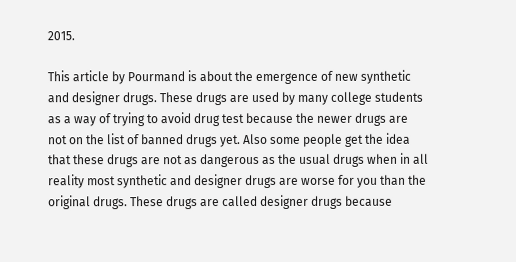2015.

This article by Pourmand is about the emergence of new synthetic and designer drugs. These drugs are used by many college students as a way of trying to avoid drug test because the newer drugs are not on the list of banned drugs yet. Also some people get the idea that these drugs are not as dangerous as the usual drugs when in all reality most synthetic and designer drugs are worse for you than the original drugs. These drugs are called designer drugs because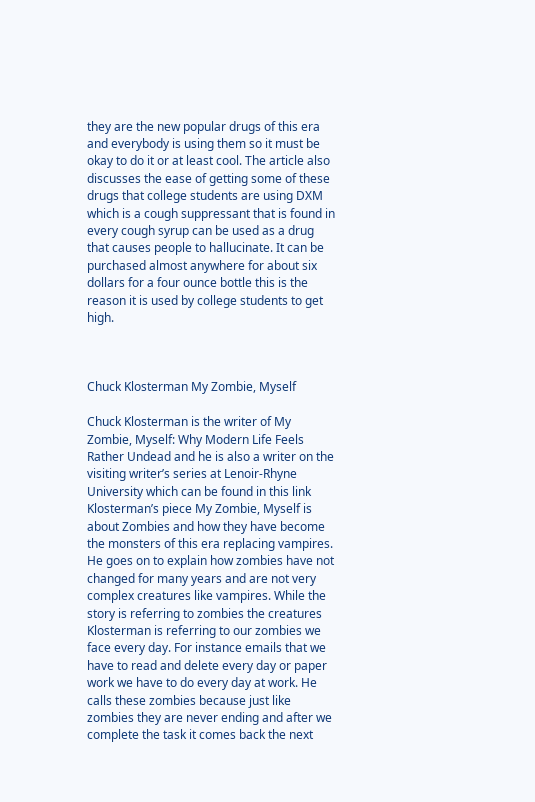they are the new popular drugs of this era and everybody is using them so it must be okay to do it or at least cool. The article also discusses the ease of getting some of these drugs that college students are using DXM which is a cough suppressant that is found in every cough syrup can be used as a drug that causes people to hallucinate. It can be purchased almost anywhere for about six dollars for a four ounce bottle this is the reason it is used by college students to get high.



Chuck Klosterman My Zombie, Myself

Chuck Klosterman is the writer of My Zombie, Myself: Why Modern Life Feels Rather Undead and he is also a writer on the visiting writer’s series at Lenoir-Rhyne University which can be found in this link Klosterman’s piece My Zombie, Myself is about Zombies and how they have become the monsters of this era replacing vampires. He goes on to explain how zombies have not changed for many years and are not very complex creatures like vampires. While the story is referring to zombies the creatures Klosterman is referring to our zombies we face every day. For instance emails that we have to read and delete every day or paper work we have to do every day at work. He calls these zombies because just like zombies they are never ending and after we complete the task it comes back the next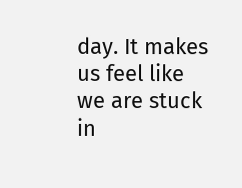day. It makes us feel like we are stuck in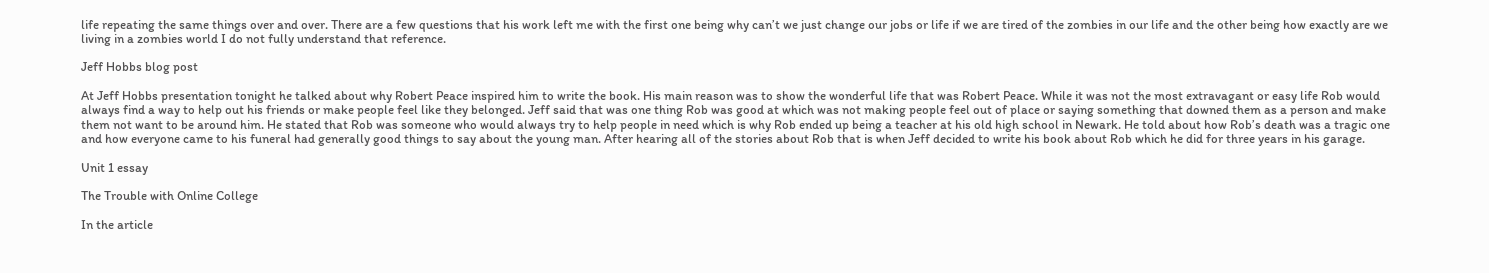life repeating the same things over and over. There are a few questions that his work left me with the first one being why can’t we just change our jobs or life if we are tired of the zombies in our life and the other being how exactly are we living in a zombies world I do not fully understand that reference.

Jeff Hobbs blog post

At Jeff Hobbs presentation tonight he talked about why Robert Peace inspired him to write the book. His main reason was to show the wonderful life that was Robert Peace. While it was not the most extravagant or easy life Rob would always find a way to help out his friends or make people feel like they belonged. Jeff said that was one thing Rob was good at which was not making people feel out of place or saying something that downed them as a person and make them not want to be around him. He stated that Rob was someone who would always try to help people in need which is why Rob ended up being a teacher at his old high school in Newark. He told about how Rob’s death was a tragic one and how everyone came to his funeral had generally good things to say about the young man. After hearing all of the stories about Rob that is when Jeff decided to write his book about Rob which he did for three years in his garage.

Unit 1 essay

The Trouble with Online College

In the article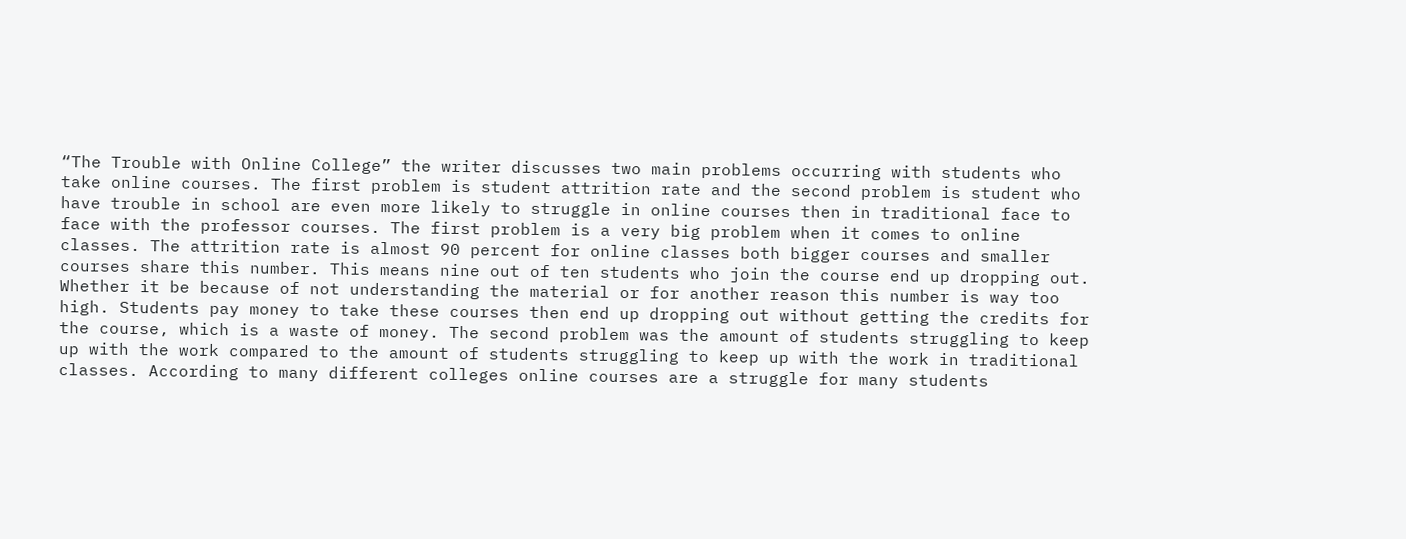“The Trouble with Online College” the writer discusses two main problems occurring with students who take online courses. The first problem is student attrition rate and the second problem is student who have trouble in school are even more likely to struggle in online courses then in traditional face to face with the professor courses. The first problem is a very big problem when it comes to online classes. The attrition rate is almost 90 percent for online classes both bigger courses and smaller courses share this number. This means nine out of ten students who join the course end up dropping out. Whether it be because of not understanding the material or for another reason this number is way too high. Students pay money to take these courses then end up dropping out without getting the credits for the course, which is a waste of money. The second problem was the amount of students struggling to keep up with the work compared to the amount of students struggling to keep up with the work in traditional classes. According to many different colleges online courses are a struggle for many students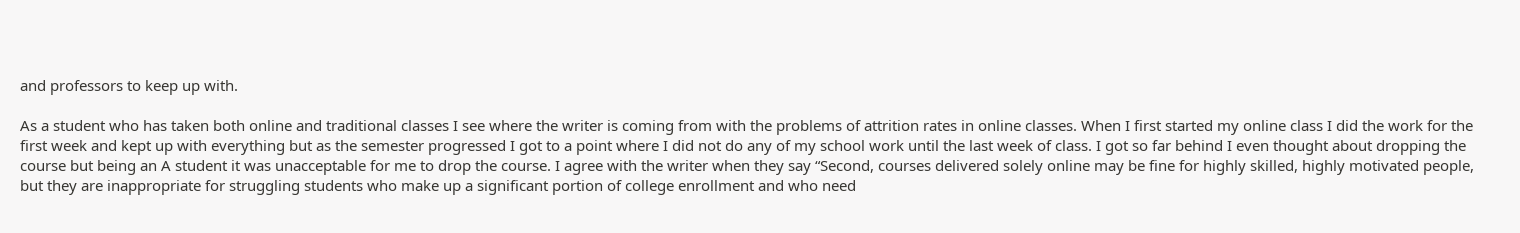and professors to keep up with.

As a student who has taken both online and traditional classes I see where the writer is coming from with the problems of attrition rates in online classes. When I first started my online class I did the work for the first week and kept up with everything but as the semester progressed I got to a point where I did not do any of my school work until the last week of class. I got so far behind I even thought about dropping the course but being an A student it was unacceptable for me to drop the course. I agree with the writer when they say “Second, courses delivered solely online may be fine for highly skilled, highly motivated people, but they are inappropriate for struggling students who make up a significant portion of college enrollment and who need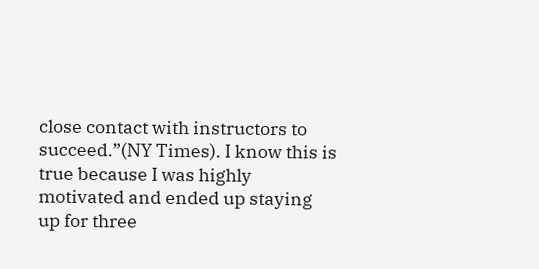close contact with instructors to succeed.”(NY Times). I know this is true because I was highly motivated and ended up staying up for three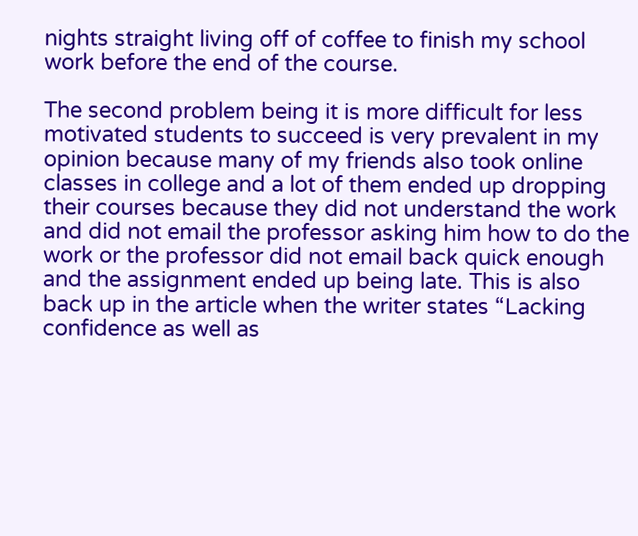nights straight living off of coffee to finish my school work before the end of the course.

The second problem being it is more difficult for less motivated students to succeed is very prevalent in my opinion because many of my friends also took online classes in college and a lot of them ended up dropping their courses because they did not understand the work and did not email the professor asking him how to do the work or the professor did not email back quick enough and the assignment ended up being late. This is also back up in the article when the writer states “Lacking confidence as well as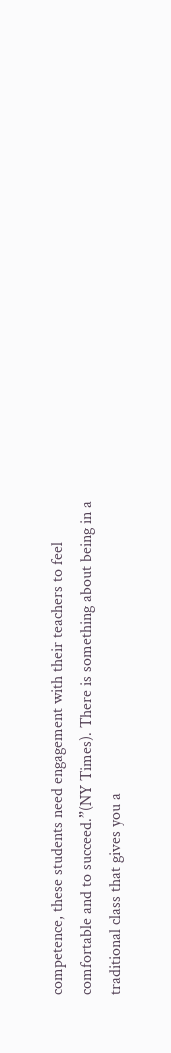competence, these students need engagement with their teachers to feel comfortable and to succeed.”(NY Times). There is something about being in a traditional class that gives you a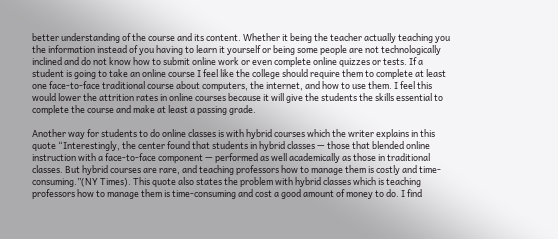better understanding of the course and its content. Whether it being the teacher actually teaching you the information instead of you having to learn it yourself or being some people are not technologically inclined and do not know how to submit online work or even complete online quizzes or tests. If a student is going to take an online course I feel like the college should require them to complete at least one face-to-face traditional course about computers, the internet, and how to use them. I feel this would lower the attrition rates in online courses because it will give the students the skills essential to complete the course and make at least a passing grade.

Another way for students to do online classes is with hybrid courses which the writer explains in this quote “Interestingly, the center found that students in hybrid classes — those that blended online instruction with a face-to-face component — performed as well academically as those in traditional classes. But hybrid courses are rare, and teaching professors how to manage them is costly and time-consuming.”(NY Times). This quote also states the problem with hybrid classes which is teaching professors how to manage them is time-consuming and cost a good amount of money to do. I find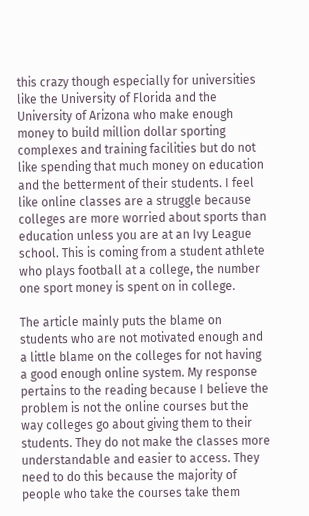this crazy though especially for universities like the University of Florida and the University of Arizona who make enough money to build million dollar sporting complexes and training facilities but do not like spending that much money on education and the betterment of their students. I feel like online classes are a struggle because colleges are more worried about sports than education unless you are at an Ivy League school. This is coming from a student athlete who plays football at a college, the number one sport money is spent on in college.

The article mainly puts the blame on students who are not motivated enough and a little blame on the colleges for not having a good enough online system. My response pertains to the reading because I believe the problem is not the online courses but the way colleges go about giving them to their students. They do not make the classes more understandable and easier to access. They need to do this because the majority of people who take the courses take them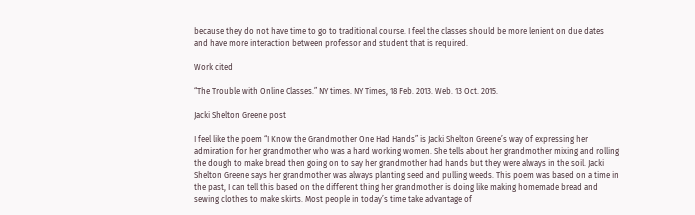because they do not have time to go to traditional course. I feel the classes should be more lenient on due dates and have more interaction between professor and student that is required.

Work cited

“The Trouble with Online Classes.” NY times. NY Times, 18 Feb. 2013. Web. 13 Oct. 2015.

Jacki Shelton Greene post

I feel like the poem “I Know the Grandmother One Had Hands” is Jacki Shelton Greene’s way of expressing her admiration for her grandmother who was a hard working women. She tells about her grandmother mixing and rolling the dough to make bread then going on to say her grandmother had hands but they were always in the soil. Jacki Shelton Greene says her grandmother was always planting seed and pulling weeds. This poem was based on a time in the past, I can tell this based on the different thing her grandmother is doing like making homemade bread and sewing clothes to make skirts. Most people in today’s time take advantage of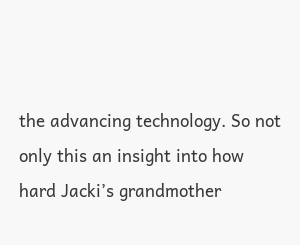the advancing technology. So not only this an insight into how hard Jacki’s grandmother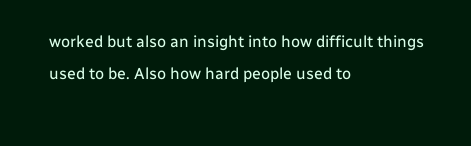worked but also an insight into how difficult things used to be. Also how hard people used to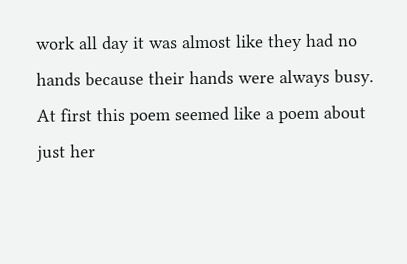work all day it was almost like they had no hands because their hands were always busy. At first this poem seemed like a poem about just her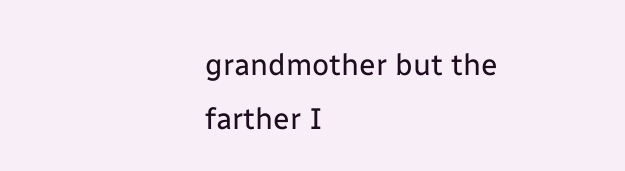grandmother but the farther I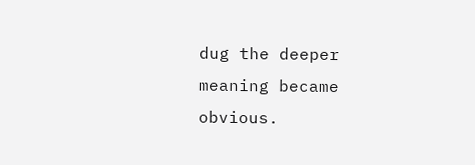dug the deeper meaning became obvious.